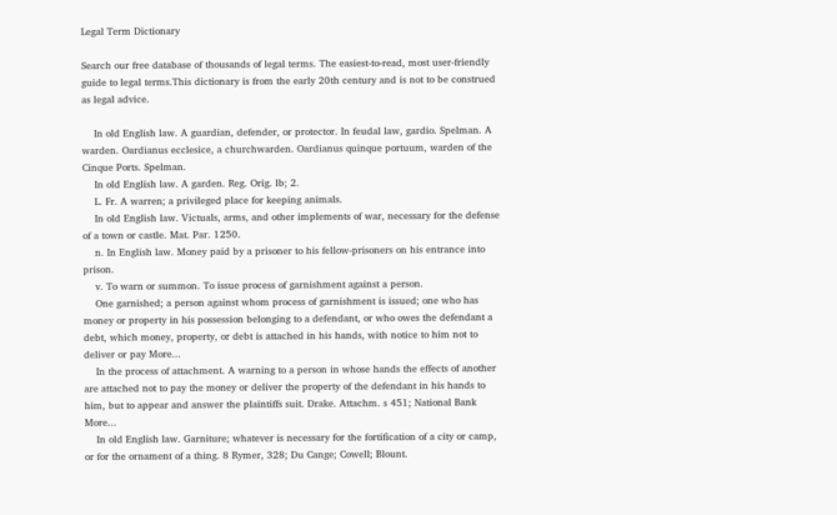Legal Term Dictionary

Search our free database of thousands of legal terms. The easiest-to-read, most user-friendly guide to legal terms.This dictionary is from the early 20th century and is not to be construed as legal advice.

    In old English law. A guardian, defender, or protector. In feudal law, gardio. Spelman. A warden. Oardianus ecclesice, a churchwarden. Oardianus quinque portuum, warden of the Cinque Ports. Spelman.
    In old English law. A garden. Reg. Orig. lb; 2.
    L. Fr. A warren; a privileged place for keeping animals.
    In old English law. Victuals, arms, and other implements of war, necessary for the defense of a town or castle. Mat. Par. 1250.
    n. In English law. Money paid by a prisoner to his fellow-prisoners on his entrance into prison.
    v. To warn or summon. To issue process of garnishment against a person.
    One garnished; a person against whom process of garnishment is issued; one who has money or property in his possession belonging to a defendant, or who owes the defendant a debt, which money, property, or debt is attached in his hands, with notice to him not to deliver or pay More...
    In the process of attachment. A warning to a person in whose hands the effects of another are attached not to pay the money or deliver the property of the defendant in his hands to him, but to appear and answer the plaintiffs suit. Drake. Attachm. s 451; National Bank More...
    In old English law. Garniture; whatever is necessary for the fortification of a city or camp, or for the ornament of a thing. 8 Rymer, 328; Du Cange; Cowell; Blount.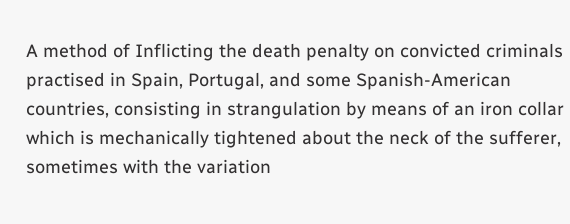A method of Inflicting the death penalty on convicted criminals practised in Spain, Portugal, and some Spanish-American countries, consisting in strangulation by means of an iron collar which is mechanically tightened about the neck of the sufferer, sometimes with the variation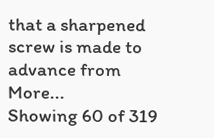that a sharpened screw is made to advance from More...
Showing 60 of 319